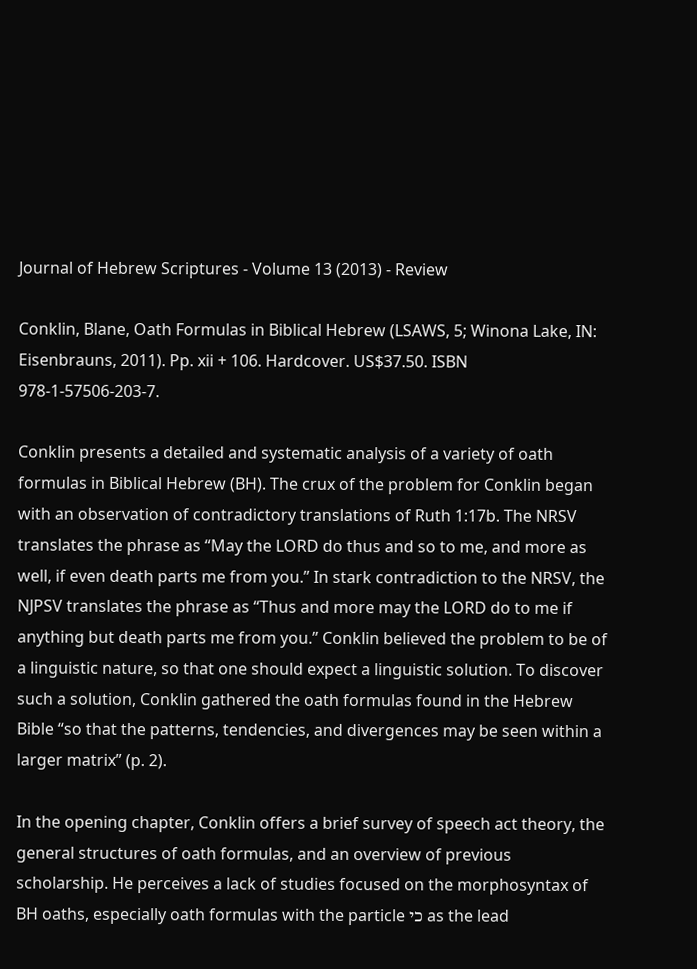Journal of Hebrew Scriptures - Volume 13 (2013) - Review

Conklin, Blane, Oath Formulas in Biblical Hebrew (LSAWS, 5; Winona Lake, IN: Eisenbrauns, 2011). Pp. xii + 106. Hardcover. US$37.50. ISBN 978-1-57506-203-7.

Conklin presents a detailed and systematic analysis of a variety of oath formulas in Biblical Hebrew (BH). The crux of the problem for Conklin began with an observation of contradictory translations of Ruth 1:17b. The NRSV translates the phrase as “May the LORD do thus and so to me, and more as well, if even death parts me from you.” In stark contradiction to the NRSV, the NJPSV translates the phrase as “Thus and more may the LORD do to me if anything but death parts me from you.” Conklin believed the problem to be of a linguistic nature, so that one should expect a linguistic solution. To discover such a solution, Conklin gathered the oath formulas found in the Hebrew Bible “so that the patterns, tendencies, and divergences may be seen within a larger matrix” (p. 2).

In the opening chapter, Conklin offers a brief survey of speech act theory, the general structures of oath formulas, and an overview of previous scholarship. He perceives a lack of studies focused on the morphosyntax of BH oaths, especially oath formulas with the particle כי as the lead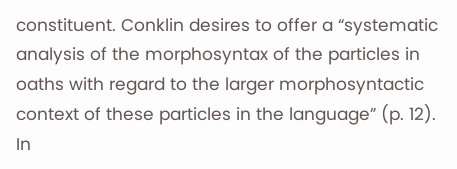constituent. Conklin desires to offer a “systematic analysis of the morphosyntax of the particles in oaths with regard to the larger morphosyntactic context of these particles in the language” (p. 12). In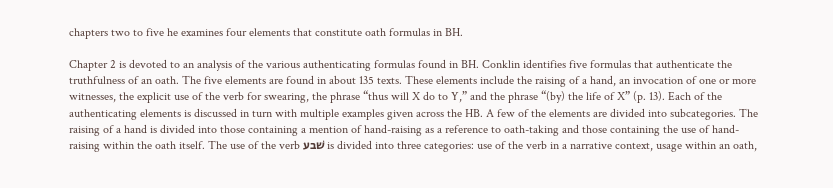chapters two to five he examines four elements that constitute oath formulas in BH.

Chapter 2 is devoted to an analysis of the various authenticating formulas found in BH. Conklin identifies five formulas that authenticate the truthfulness of an oath. The five elements are found in about 135 texts. These elements include the raising of a hand, an invocation of one or more witnesses, the explicit use of the verb for swearing, the phrase “thus will X do to Y,” and the phrase “(by) the life of X” (p. 13). Each of the authenticating elements is discussed in turn with multiple examples given across the HB. A few of the elements are divided into subcategories. The raising of a hand is divided into those containing a mention of hand-raising as a reference to oath-taking and those containing the use of hand-raising within the oath itself. The use of the verb שׁבע is divided into three categories: use of the verb in a narrative context, usage within an oath,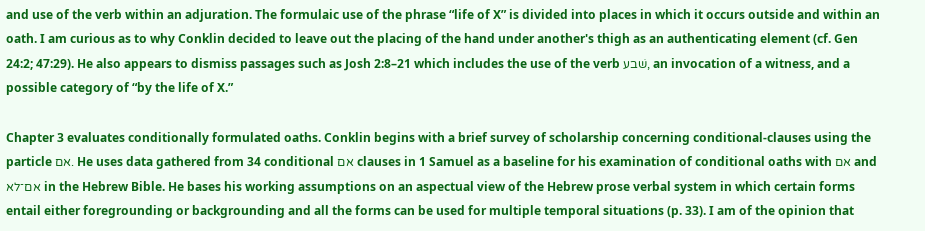and use of the verb within an adjuration. The formulaic use of the phrase “life of X” is divided into places in which it occurs outside and within an oath. I am curious as to why Conklin decided to leave out the placing of the hand under another's thigh as an authenticating element (cf. Gen 24:2; 47:29). He also appears to dismiss passages such as Josh 2:8–21 which includes the use of the verb שׁבע, an invocation of a witness, and a possible category of “by the life of X.”

Chapter 3 evaluates conditionally formulated oaths. Conklin begins with a brief survey of scholarship concerning conditional-clauses using the particle אם. He uses data gathered from 34 conditional אם clauses in 1 Samuel as a baseline for his examination of conditional oaths with אם and אם־לא in the Hebrew Bible. He bases his working assumptions on an aspectual view of the Hebrew prose verbal system in which certain forms entail either foregrounding or backgrounding and all the forms can be used for multiple temporal situations (p. 33). I am of the opinion that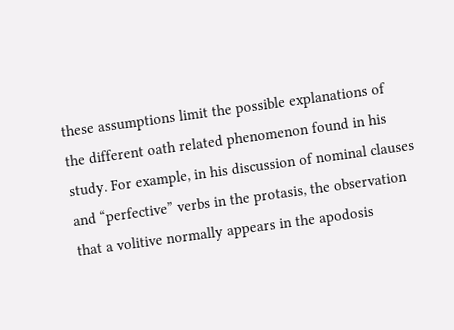these assumptions limit the possible explanations of the different oath related phenomenon found in his study. For example, in his discussion of nominal clauses and “perfective” verbs in the protasis, the observation that a volitive normally appears in the apodosis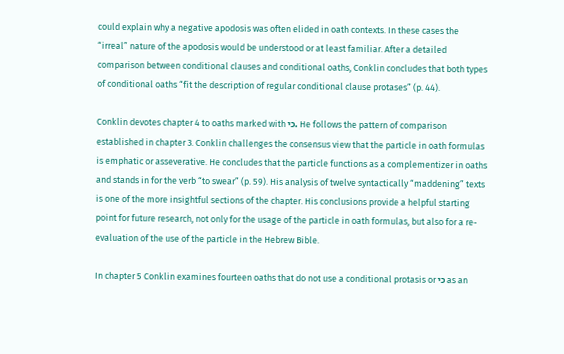could explain why a negative apodosis was often elided in oath contexts. In these cases the “irreal” nature of the apodosis would be understood or at least familiar. After a detailed comparison between conditional clauses and conditional oaths, Conklin concludes that both types of conditional oaths “fit the description of regular conditional clause protases” (p. 44).

Conklin devotes chapter 4 to oaths marked with כי. He follows the pattern of comparison established in chapter 3. Conklin challenges the consensus view that the particle in oath formulas is emphatic or asseverative. He concludes that the particle functions as a complementizer in oaths and stands in for the verb “to swear” (p. 59). His analysis of twelve syntactically “maddening” texts is one of the more insightful sections of the chapter. His conclusions provide a helpful starting point for future research, not only for the usage of the particle in oath formulas, but also for a re-evaluation of the use of the particle in the Hebrew Bible.

In chapter 5 Conklin examines fourteen oaths that do not use a conditional protasis or כי as an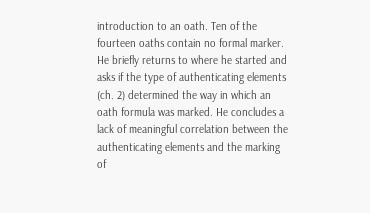introduction to an oath. Ten of the fourteen oaths contain no formal marker. He briefly returns to where he started and asks if the type of authenticating elements (ch. 2) determined the way in which an oath formula was marked. He concludes a lack of meaningful correlation between the authenticating elements and the marking of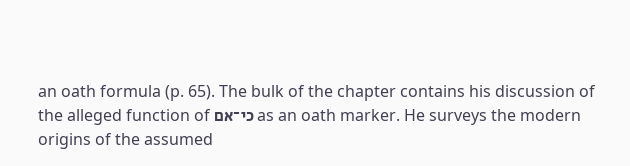an oath formula (p. 65). The bulk of the chapter contains his discussion of the alleged function of כי־אם as an oath marker. He surveys the modern origins of the assumed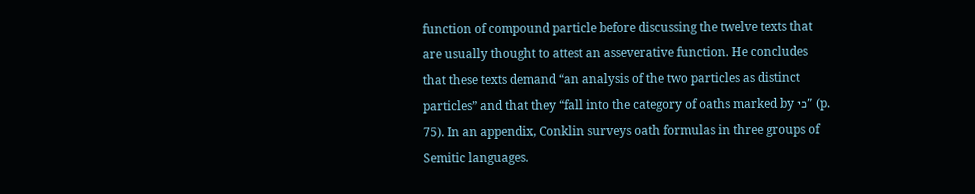function of compound particle before discussing the twelve texts that are usually thought to attest an asseverative function. He concludes that these texts demand “an analysis of the two particles as distinct particles” and that they “fall into the category of oaths marked by כי” (p. 75). In an appendix, Conklin surveys oath formulas in three groups of Semitic languages.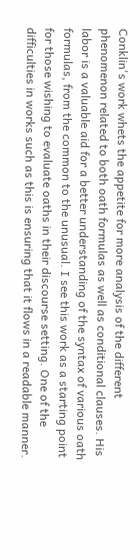Conklin's work whets the appetite for more analysis of the different phenomenon related to both oath formulas as well as conditional clauses. His labor is a valuable aid for a better understanding of the syntax of various oath formulas, from the common to the unusual. I see this work as a starting point for those wishing to evaluate oaths in their discourse setting. One of the difficulties in works such as this is ensuring that it flows in a readable manner.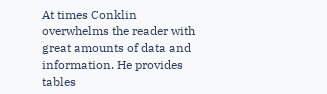At times Conklin overwhelms the reader with great amounts of data and information. He provides tables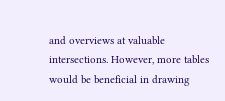and overviews at valuable intersections. However, more tables would be beneficial in drawing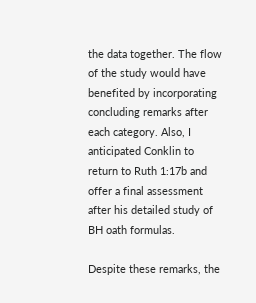the data together. The flow of the study would have benefited by incorporating concluding remarks after each category. Also, I anticipated Conklin to return to Ruth 1:17b and offer a final assessment after his detailed study of BH oath formulas.

Despite these remarks, the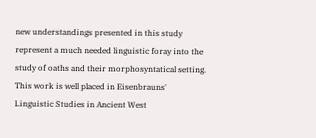new understandings presented in this study represent a much needed linguistic foray into the study of oaths and their morphosyntatical setting. This work is well placed in Eisenbrauns' Linguistic Studies in Ancient West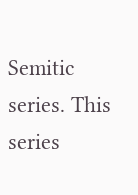Semitic series. This series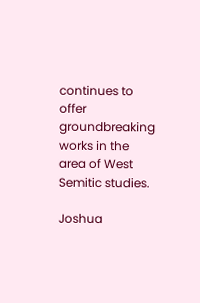continues to offer groundbreaking works in the area of West Semitic studies.

Joshua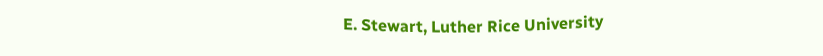E. Stewart, Luther Rice University